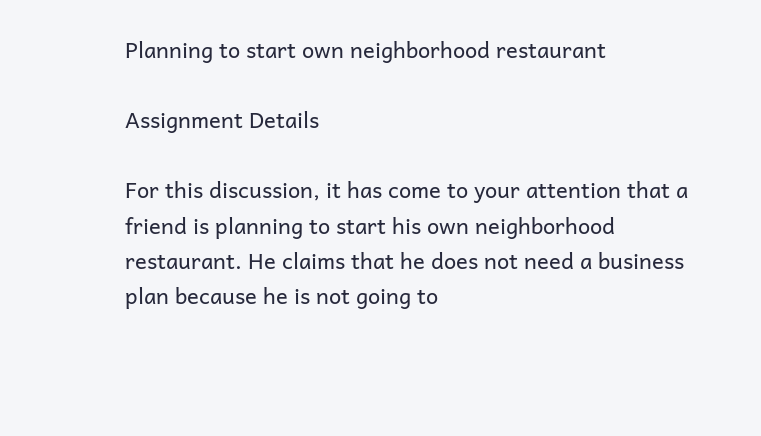Planning to start own neighborhood restaurant

Assignment Details

For this discussion, it has come to your attention that a friend is planning to start his own neighborhood restaurant. He claims that he does not need a business plan because he is not going to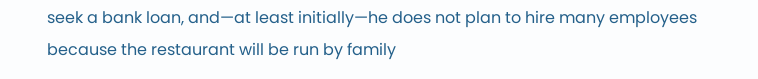seek a bank loan, and—at least initially—he does not plan to hire many employees because the restaurant will be run by family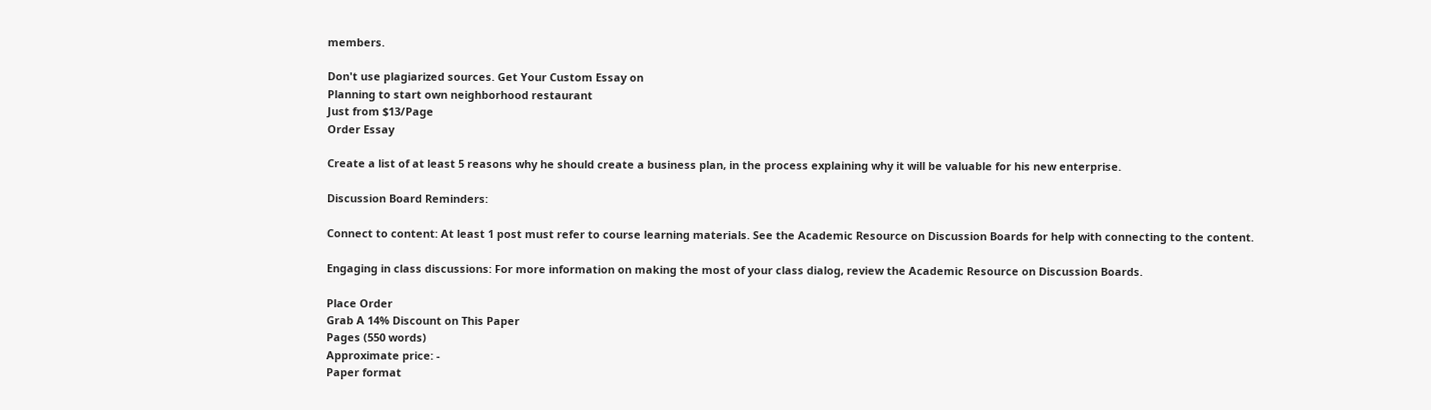members.

Don't use plagiarized sources. Get Your Custom Essay on
Planning to start own neighborhood restaurant
Just from $13/Page
Order Essay

Create a list of at least 5 reasons why he should create a business plan, in the process explaining why it will be valuable for his new enterprise.

Discussion Board Reminders:

Connect to content: At least 1 post must refer to course learning materials. See the Academic Resource on Discussion Boards for help with connecting to the content.

Engaging in class discussions: For more information on making the most of your class dialog, review the Academic Resource on Discussion Boards.

Place Order
Grab A 14% Discount on This Paper
Pages (550 words)
Approximate price: -
Paper format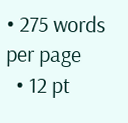• 275 words per page
  • 12 pt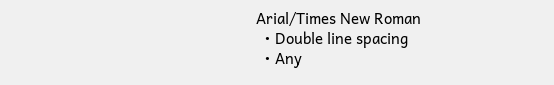Arial/Times New Roman
  • Double line spacing
  • Any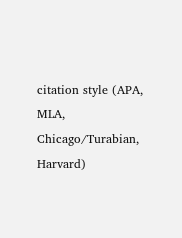citation style (APA, MLA, Chicago/Turabian, Harvard)